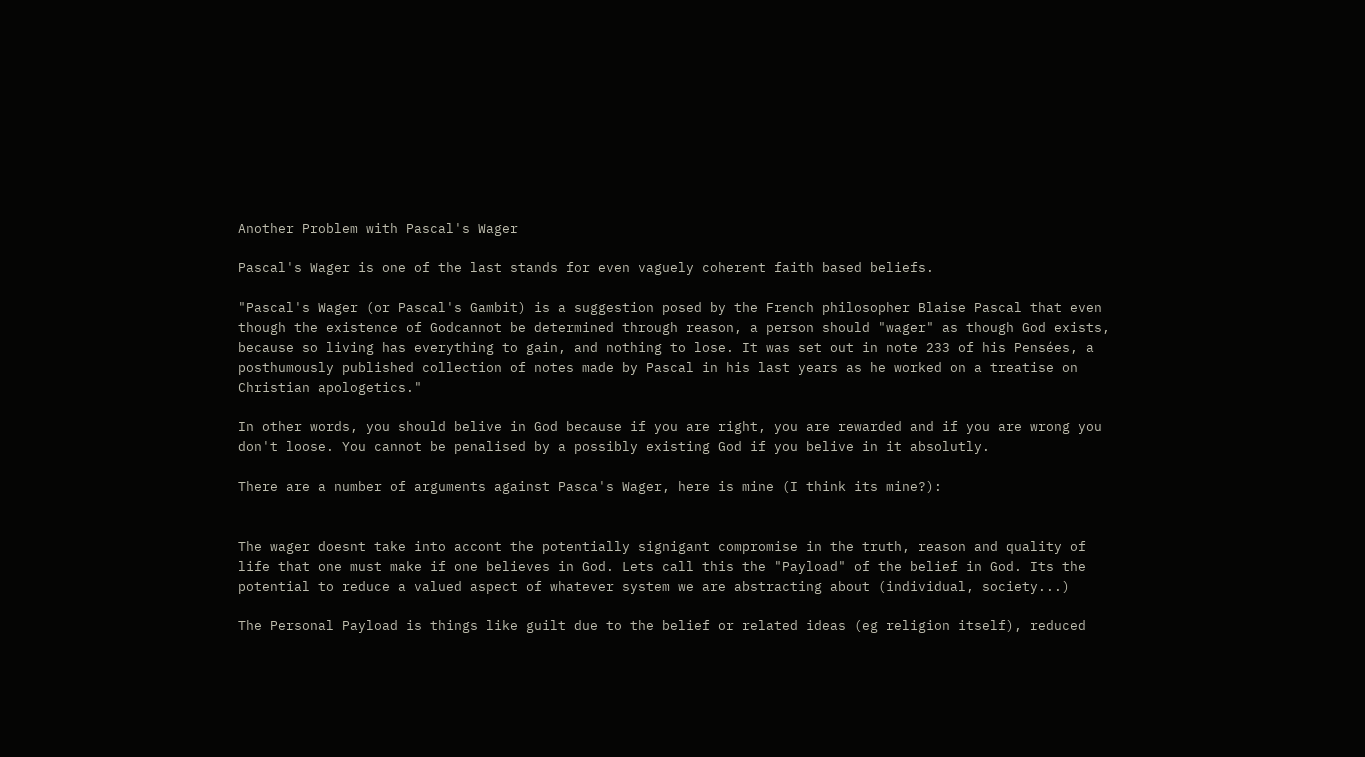Another Problem with Pascal's Wager

Pascal's Wager is one of the last stands for even vaguely coherent faith based beliefs.

"Pascal's Wager (or Pascal's Gambit) is a suggestion posed by the French philosopher Blaise Pascal that even though the existence of Godcannot be determined through reason, a person should "wager" as though God exists, because so living has everything to gain, and nothing to lose. It was set out in note 233 of his Pensées, a posthumously published collection of notes made by Pascal in his last years as he worked on a treatise on Christian apologetics."

In other words, you should belive in God because if you are right, you are rewarded and if you are wrong you don't loose. You cannot be penalised by a possibly existing God if you belive in it absolutly.

There are a number of arguments against Pasca's Wager, here is mine (I think its mine?):


The wager doesnt take into accont the potentially signigant compromise in the truth, reason and quality of life that one must make if one believes in God. Lets call this the "Payload" of the belief in God. Its the potential to reduce a valued aspect of whatever system we are abstracting about (individual, society...)

The Personal Payload is things like guilt due to the belief or related ideas (eg religion itself), reduced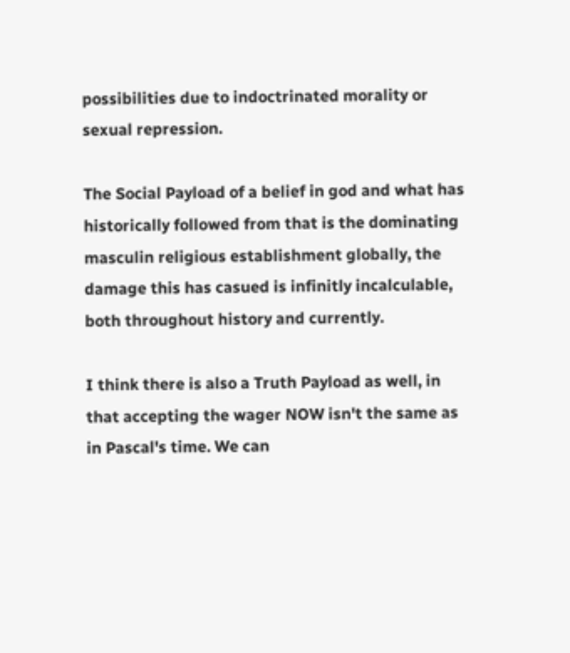possibilities due to indoctrinated morality or sexual repression.

The Social Payload of a belief in god and what has historically followed from that is the dominating masculin religious establishment globally, the damage this has casued is infinitly incalculable, both throughout history and currently.

I think there is also a Truth Payload as well, in that accepting the wager NOW isn't the same as in Pascal's time. We can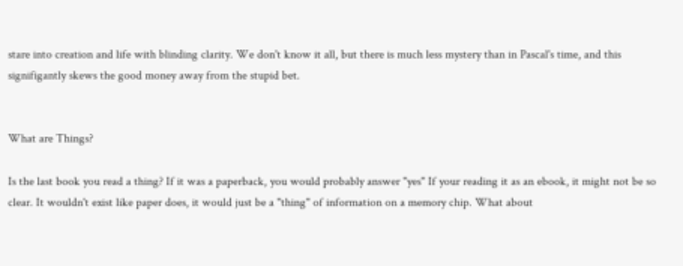stare into creation and life with blinding clarity. We don't know it all, but there is much less mystery than in Pascal's time, and this signifigantly skews the good money away from the stupid bet.


What are Things?

Is the last book you read a thing? If it was a paperback, you would probably answer "yes" If your reading it as an ebook, it might not be so clear. It wouldn't exist like paper does, it would just be a "thing" of information on a memory chip. What about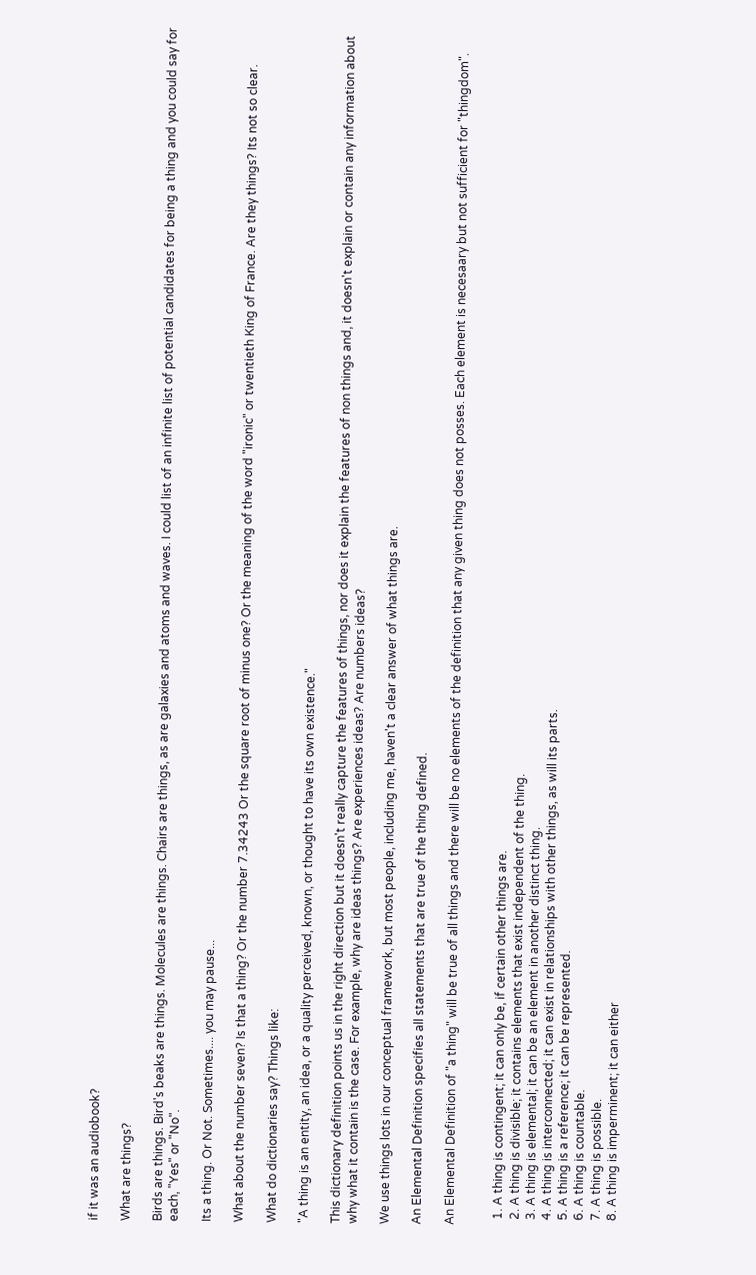if it was an audiobook?

What are things?

Birds are things. Bird's beaks are things. Molecules are things. Chairs are things, as are galaxies and atoms and waves. I could list of an infinite list of potential candidates for being a thing and you could say for each, "Yes" or "No".

Its a thing. Or Not. Sometimes.... you may pause...

What about the number seven? Is that a thing? Or the number 7.34243 Or the square root of minus one? Or the meaning of the word "ironic" or twentieth King of France. Are they things? Its not so clear.

What do dictionaries say? Things like:

"A thing is an entity, an idea, or a quality perceived, known, or thought to have its own existence."

This dictionary definition points us in the right direction but it doesn't really capture the features of things, nor does it explain the features of non things and, it doesn't explain or contain any information about why what it contain is the case. For example, why are ideas things? Are experiences ideas? Are numbers ideas?

We use things lots in our conceptual framework, but most people, including me, haven't a clear answer of what things are.

An Elemental Definition specifies all statements that are true of the thing defined.

An Elemental Definition of "a thing" will be true of all things and there will be no elements of the definition that any given thing does not posses. Each element is necesaary but not sufficient for "thingdom".


  1. A thing is contingent; it can only be, if certain other things are.
  2. A thing is divisible; it contains elements that exist independent of the thing.
  3. A thing is elemental; it can be an element in another distinct thing.
  4. A thing is interconnected; it can exist in relationships with other things, as will its parts.
  5. A thing is a reference; it can be represented.
  6. A thing is countable.
  7. A thing is possible.
  8. A thing is imperminent; it can either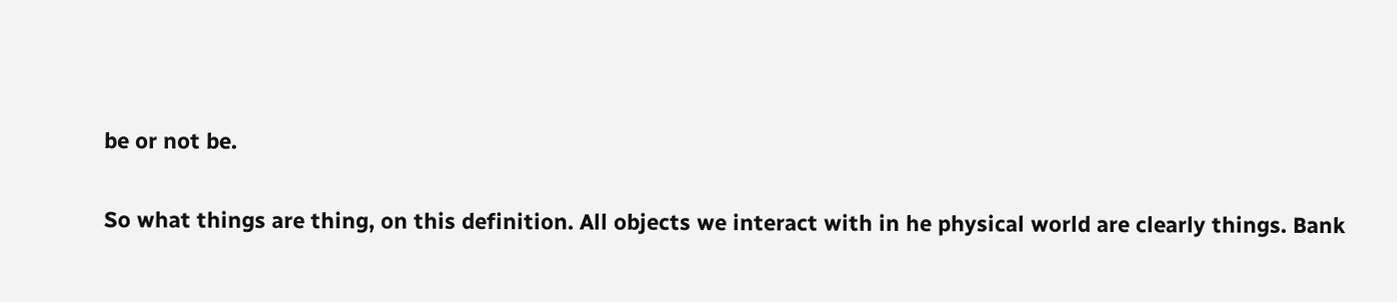be or not be.

So what things are thing, on this definition. All objects we interact with in he physical world are clearly things. Bank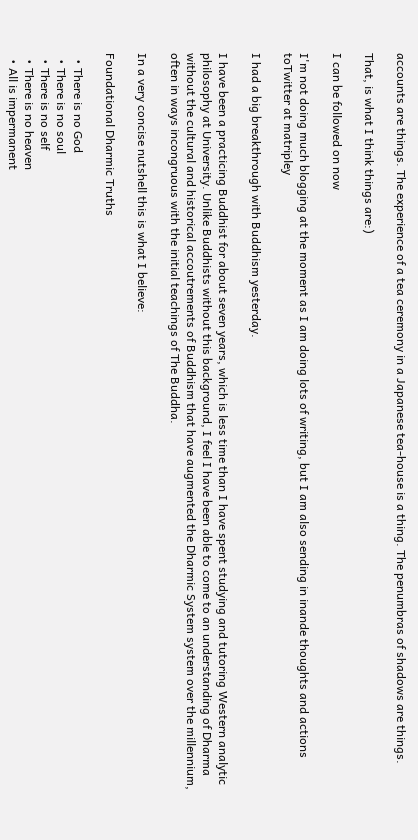accounts are things. The experience of a tea ceremony in a Japanese tea-house is a thing. The penumbras of shadows are things.

That, is what I think things are:)

I can be followed on now

I'm not doing much blogging at the moment as I am doing lots of writing, but I am also sending in inande thoughts and actions toTwitter at matripley

I had a big breakthrough with Buddhism yesterday.

I have been a practicing Buddhist for about seven years, which is less time than I have spent studying and tutoring Western analytic philosophy at University. Unlike Buddhists without this background, I feel I have been able to come to an understanding of Dharma without the cultural and historical accoutrements of Buddhism that have augmented the Dharmic System system over the millennium, often in ways incongruous with the initial teachings of The Buddha.

In a very concise nutshell this is what I believe:

Foundational Dharmic Truths

  • There is no God
  • There is no soul
  • There is no self
  • There is no heaven
  • All is impermanent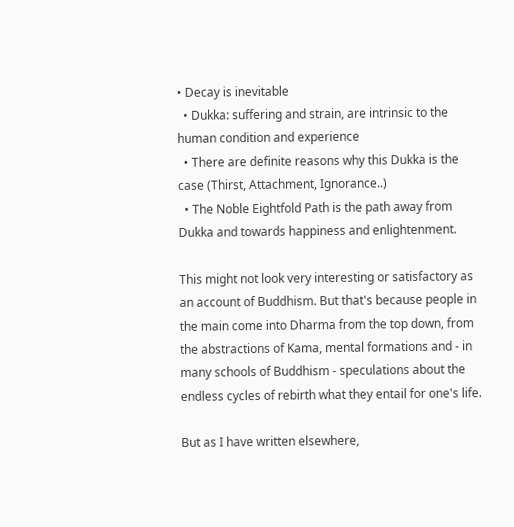• Decay is inevitable
  • Dukka: suffering and strain, are intrinsic to the human condition and experience
  • There are definite reasons why this Dukka is the case (Thirst, Attachment, Ignorance..)
  • The Noble Eightfold Path is the path away from Dukka and towards happiness and enlightenment.

This might not look very interesting or satisfactory as an account of Buddhism. But that's because people in the main come into Dharma from the top down, from the abstractions of Kama, mental formations and - in many schools of Buddhism - speculations about the endless cycles of rebirth what they entail for one's life.

But as I have written elsewhere,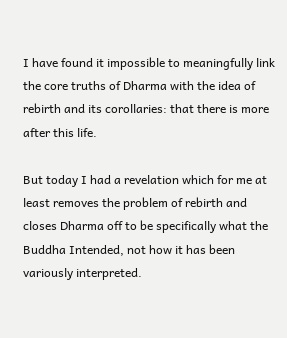I have found it impossible to meaningfully link the core truths of Dharma with the idea of rebirth and its corollaries: that there is more after this life.

But today I had a revelation which for me at least removes the problem of rebirth and closes Dharma off to be specifically what the Buddha Intended, not how it has been variously interpreted.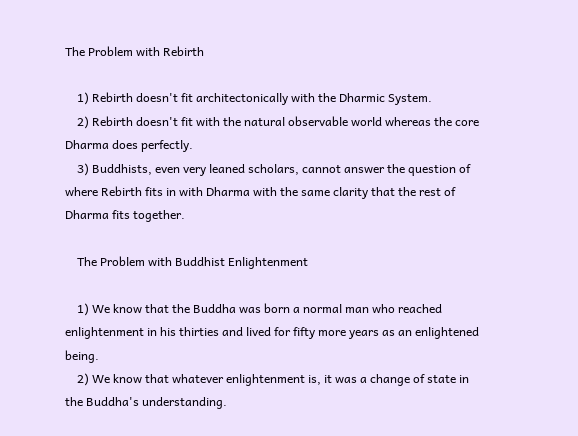The Problem with Rebirth

    1) Rebirth doesn't fit architectonically with the Dharmic System.
    2) Rebirth doesn't fit with the natural observable world whereas the core Dharma does perfectly.
    3) Buddhists, even very leaned scholars, cannot answer the question of where Rebirth fits in with Dharma with the same clarity that the rest of Dharma fits together.

    The Problem with Buddhist Enlightenment

    1) We know that the Buddha was born a normal man who reached enlightenment in his thirties and lived for fifty more years as an enlightened being.
    2) We know that whatever enlightenment is, it was a change of state in the Buddha's understanding.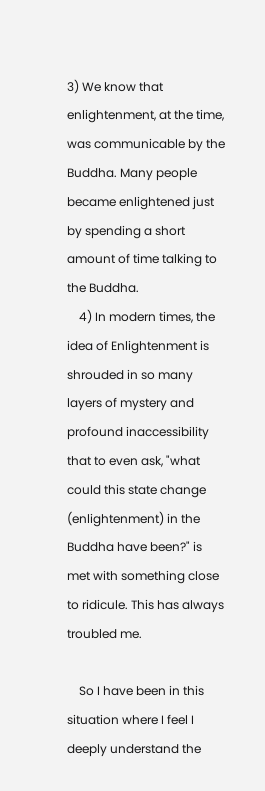3) We know that enlightenment, at the time, was communicable by the Buddha. Many people became enlightened just by spending a short amount of time talking to the Buddha.
    4) In modern times, the idea of Enlightenment is shrouded in so many layers of mystery and profound inaccessibility that to even ask, "what could this state change (enlightenment) in the Buddha have been?" is met with something close to ridicule. This has always troubled me.

    So I have been in this situation where I feel I deeply understand the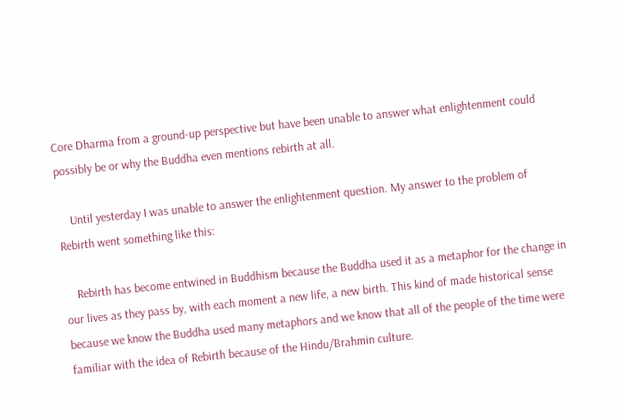Core Dharma from a ground-up perspective but have been unable to answer what enlightenment could possibly be or why the Buddha even mentions rebirth at all.

    Until yesterday I was unable to answer the enlightenment question. My answer to the problem of Rebirth went something like this:

    Rebirth has become entwined in Buddhism because the Buddha used it as a metaphor for the change in our lives as they pass by, with each moment a new life, a new birth. This kind of made historical sense because we know the Buddha used many metaphors and we know that all of the people of the time were familiar with the idea of Rebirth because of the Hindu/Brahmin culture.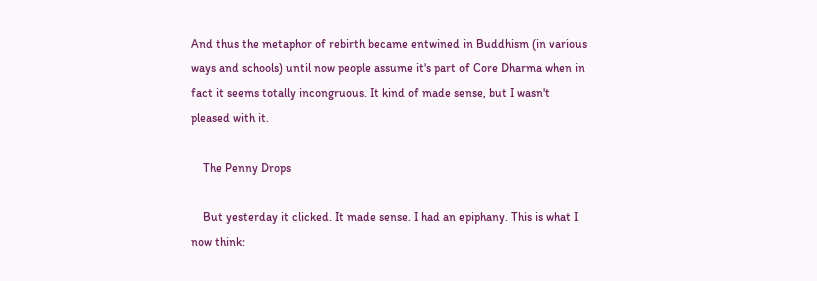And thus the metaphor of rebirth became entwined in Buddhism (in various ways and schools) until now people assume it's part of Core Dharma when in fact it seems totally incongruous. It kind of made sense, but I wasn't pleased with it.

    The Penny Drops

    But yesterday it clicked. It made sense. I had an epiphany. This is what I now think: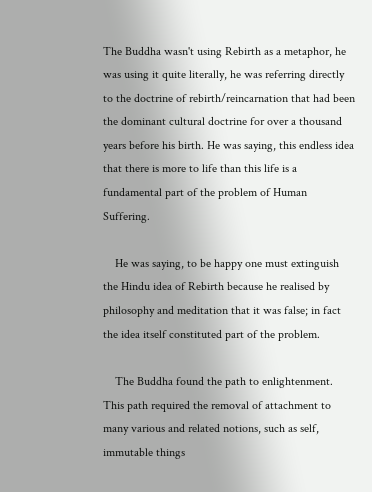The Buddha wasn't using Rebirth as a metaphor, he was using it quite literally, he was referring directly to the doctrine of rebirth/reincarnation that had been the dominant cultural doctrine for over a thousand years before his birth. He was saying, this endless idea that there is more to life than this life is a fundamental part of the problem of Human Suffering.

    He was saying, to be happy one must extinguish the Hindu idea of Rebirth because he realised by philosophy and meditation that it was false; in fact the idea itself constituted part of the problem.

    The Buddha found the path to enlightenment. This path required the removal of attachment to many various and related notions, such as self, immutable things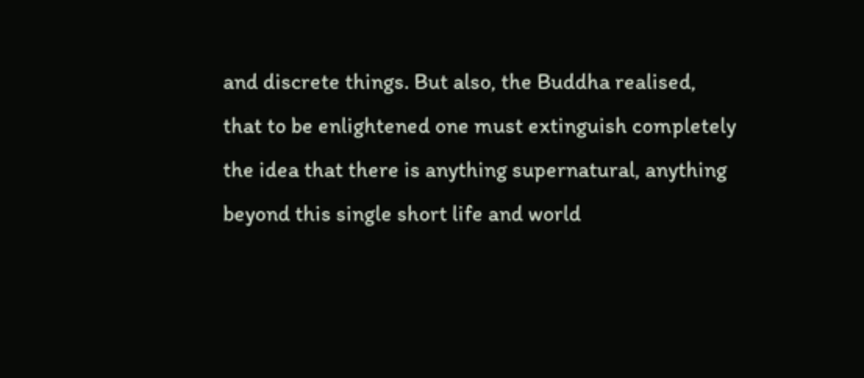and discrete things. But also, the Buddha realised, that to be enlightened one must extinguish completely the idea that there is anything supernatural, anything beyond this single short life and world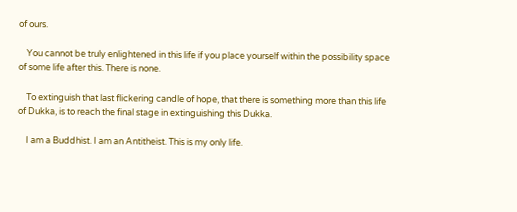of ours.

    You cannot be truly enlightened in this life if you place yourself within the possibility space of some life after this. There is none.

    To extinguish that last flickering candle of hope, that there is something more than this life of Dukka, is to reach the final stage in extinguishing this Dukka.

    I am a Buddhist. I am an Antitheist. This is my only life.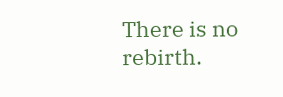There is no rebirth.